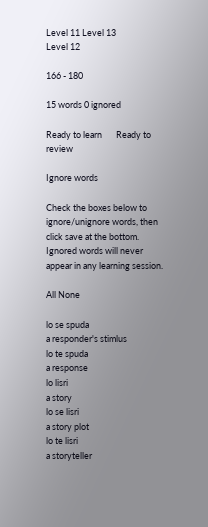Level 11 Level 13
Level 12

166 - 180

15 words 0 ignored

Ready to learn       Ready to review

Ignore words

Check the boxes below to ignore/unignore words, then click save at the bottom. Ignored words will never appear in any learning session.

All None

lo se spuda
a responder's stimlus
lo te spuda
a response
lo lisri
a story
lo se lisri
a story plot
lo te lisri
a storyteller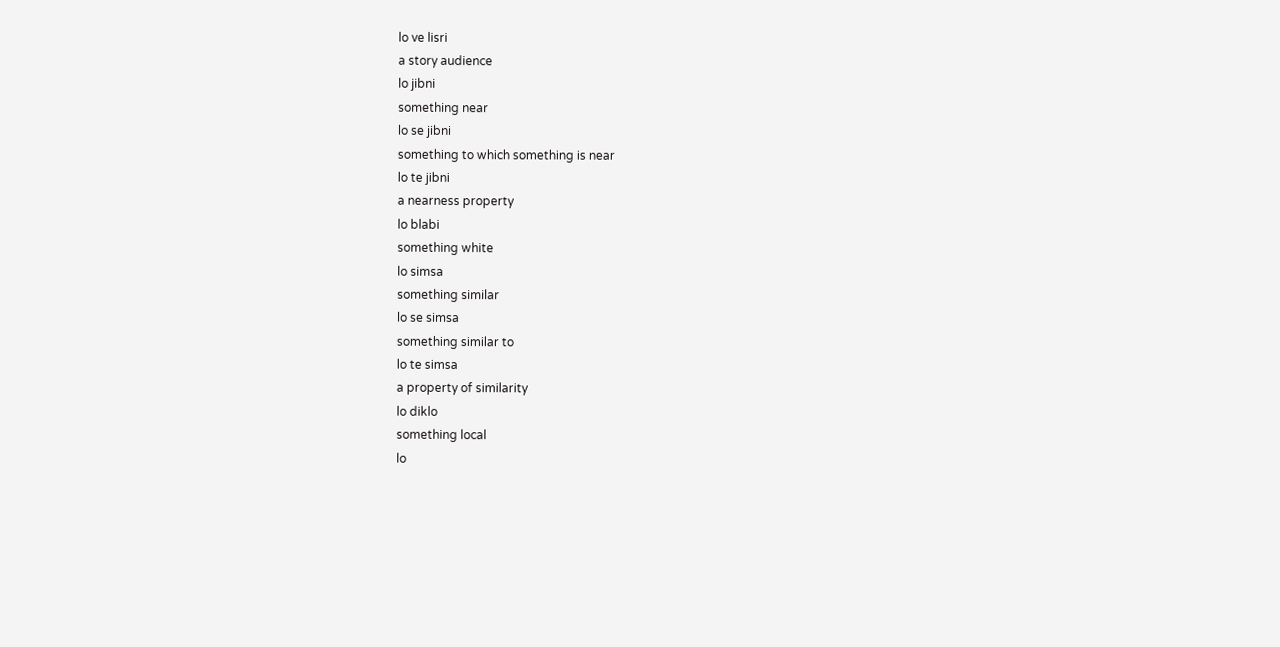lo ve lisri
a story audience
lo jibni
something near
lo se jibni
something to which something is near
lo te jibni
a nearness property
lo blabi
something white
lo simsa
something similar
lo se simsa
something similar to
lo te simsa
a property of similarity
lo diklo
something local
lo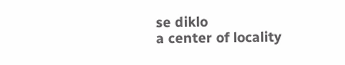se diklo
a center of locality